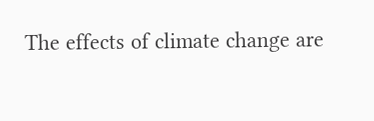The effects of climate change are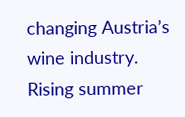changing Austria’s wine industry. Rising summer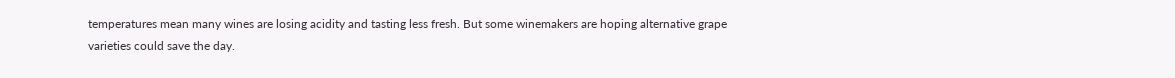temperatures mean many wines are losing acidity and tasting less fresh. But some winemakers are hoping alternative grape varieties could save the day.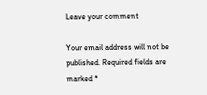Leave your comment

Your email address will not be published. Required fields are marked *